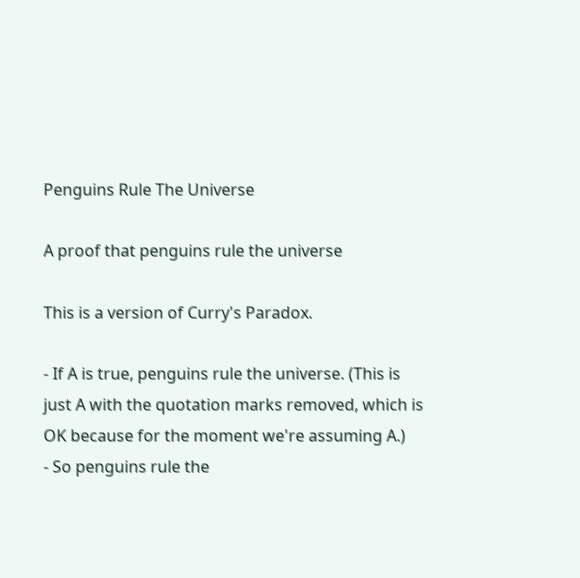Penguins Rule The Universe

A proof that penguins rule the universe

This is a version of Curry's Paradox.

- If A is true, penguins rule the universe. (This is just A with the quotation marks removed, which is OK because for the moment we're assuming A.)
- So penguins rule the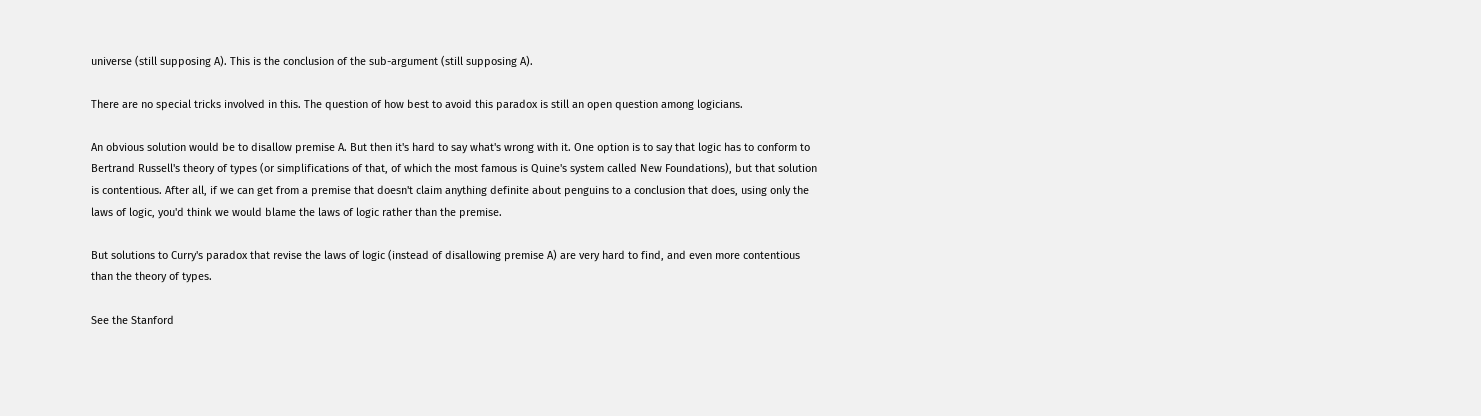universe (still supposing A). This is the conclusion of the sub-argument (still supposing A).

There are no special tricks involved in this. The question of how best to avoid this paradox is still an open question among logicians.

An obvious solution would be to disallow premise A. But then it's hard to say what's wrong with it. One option is to say that logic has to conform to Bertrand Russell's theory of types (or simplifications of that, of which the most famous is Quine's system called New Foundations), but that solution is contentious. After all, if we can get from a premise that doesn't claim anything definite about penguins to a conclusion that does, using only the laws of logic, you'd think we would blame the laws of logic rather than the premise.

But solutions to Curry's paradox that revise the laws of logic (instead of disallowing premise A) are very hard to find, and even more contentious than the theory of types.

See the Stanford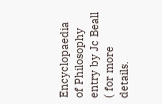Encyclopaedia of Philosophy entry by Jc Beall ( for more details.